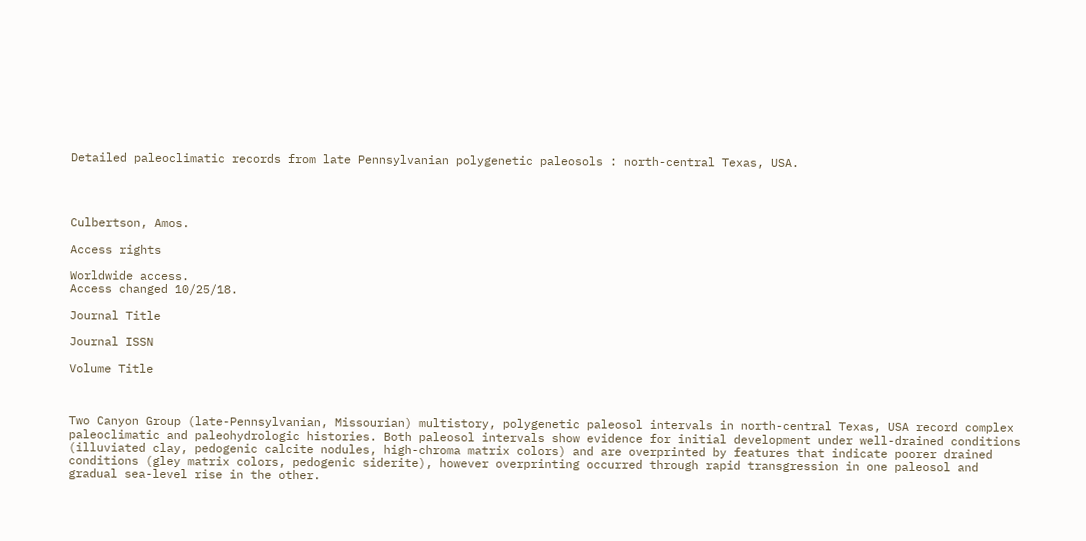Detailed paleoclimatic records from late Pennsylvanian polygenetic paleosols : north-central Texas, USA.




Culbertson, Amos.

Access rights

Worldwide access.
Access changed 10/25/18.

Journal Title

Journal ISSN

Volume Title



Two Canyon Group (late-Pennsylvanian, Missourian) multistory, polygenetic paleosol intervals in north-central Texas, USA record complex paleoclimatic and paleohydrologic histories. Both paleosol intervals show evidence for initial development under well-drained conditions (illuviated clay, pedogenic calcite nodules, high-chroma matrix colors) and are overprinted by features that indicate poorer drained conditions (gley matrix colors, pedogenic siderite), however overprinting occurred through rapid transgression in one paleosol and gradual sea-level rise in the other.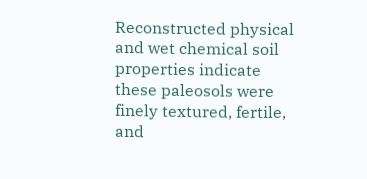Reconstructed physical and wet chemical soil properties indicate these paleosols were finely textured, fertile, and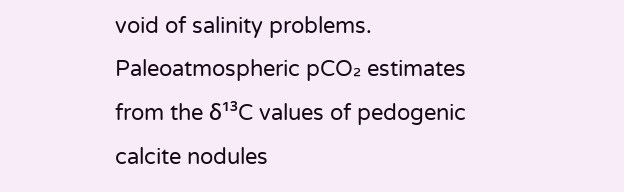void of salinity problems. Paleoatmospheric pCO₂ estimates from the δ¹³C values of pedogenic calcite nodules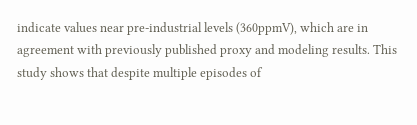indicate values near pre-industrial levels (360ppmV), which are in agreement with previously published proxy and modeling results. This study shows that despite multiple episodes of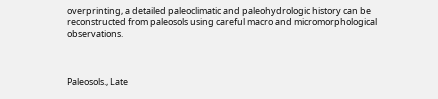overprinting, a detailed paleoclimatic and paleohydrologic history can be reconstructed from paleosols using careful macro and micromorphological observations.



Paleosols., Late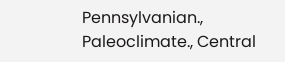Pennsylvanian., Paleoclimate., Central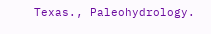Texas., Paleohydrology.